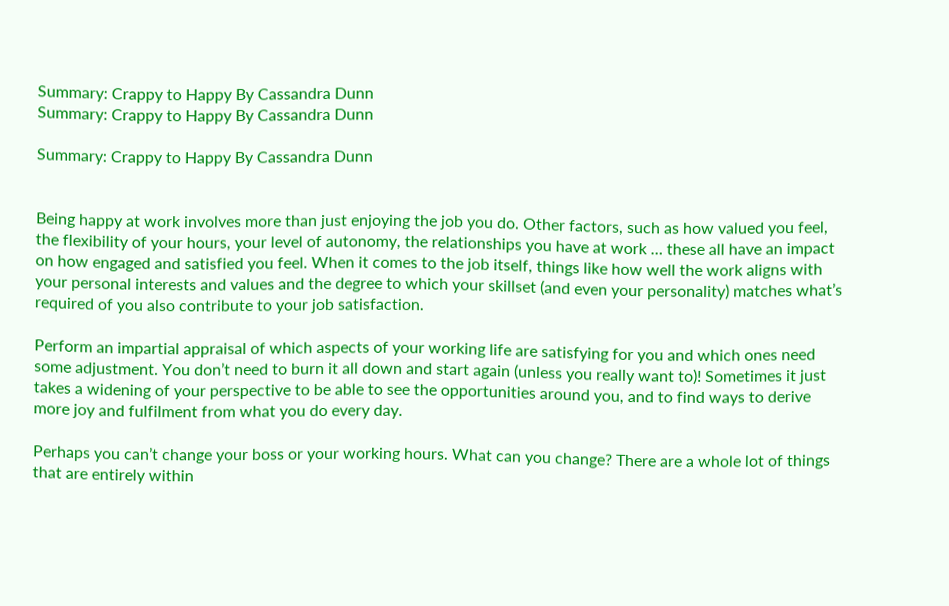Summary: Crappy to Happy By Cassandra Dunn
Summary: Crappy to Happy By Cassandra Dunn

Summary: Crappy to Happy By Cassandra Dunn


Being happy at work involves more than just enjoying the job you do. Other factors, such as how valued you feel, the flexibility of your hours, your level of autonomy, the relationships you have at work … these all have an impact on how engaged and satisfied you feel. When it comes to the job itself, things like how well the work aligns with your personal interests and values and the degree to which your skillset (and even your personality) matches what’s required of you also contribute to your job satisfaction.

Perform an impartial appraisal of which aspects of your working life are satisfying for you and which ones need some adjustment. You don’t need to burn it all down and start again (unless you really want to)! Sometimes it just takes a widening of your perspective to be able to see the opportunities around you, and to find ways to derive more joy and fulfilment from what you do every day.

Perhaps you can’t change your boss or your working hours. What can you change? There are a whole lot of things that are entirely within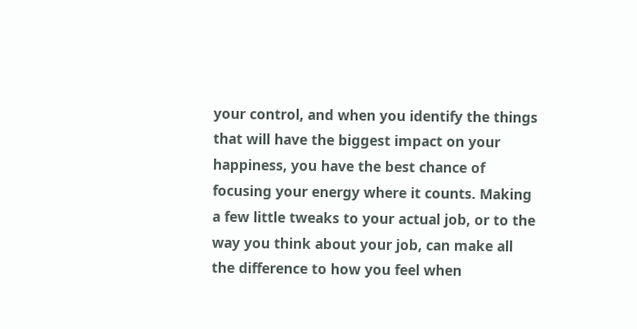your control, and when you identify the things that will have the biggest impact on your happiness, you have the best chance of focusing your energy where it counts. Making a few little tweaks to your actual job, or to the way you think about your job, can make all the difference to how you feel when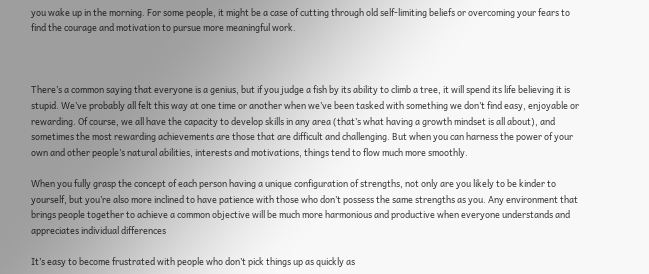you wake up in the morning. For some people, it might be a case of cutting through old self-limiting beliefs or overcoming your fears to find the courage and motivation to pursue more meaningful work.



There’s a common saying that everyone is a genius, but if you judge a fish by its ability to climb a tree, it will spend its life believing it is stupid. We’ve probably all felt this way at one time or another when we’ve been tasked with something we don’t find easy, enjoyable or rewarding. Of course, we all have the capacity to develop skills in any area (that’s what having a growth mindset is all about), and sometimes the most rewarding achievements are those that are difficult and challenging. But when you can harness the power of your own and other people’s natural abilities, interests and motivations, things tend to flow much more smoothly.

When you fully grasp the concept of each person having a unique configuration of strengths, not only are you likely to be kinder to yourself, but you’re also more inclined to have patience with those who don’t possess the same strengths as you. Any environment that brings people together to achieve a common objective will be much more harmonious and productive when everyone understands and appreciates individual differences

It’s easy to become frustrated with people who don’t pick things up as quickly as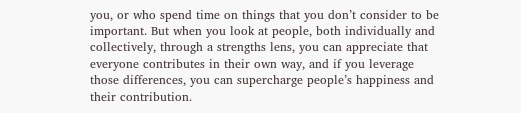you, or who spend time on things that you don’t consider to be important. But when you look at people, both individually and collectively, through a strengths lens, you can appreciate that everyone contributes in their own way, and if you leverage those differences, you can supercharge people’s happiness and their contribution.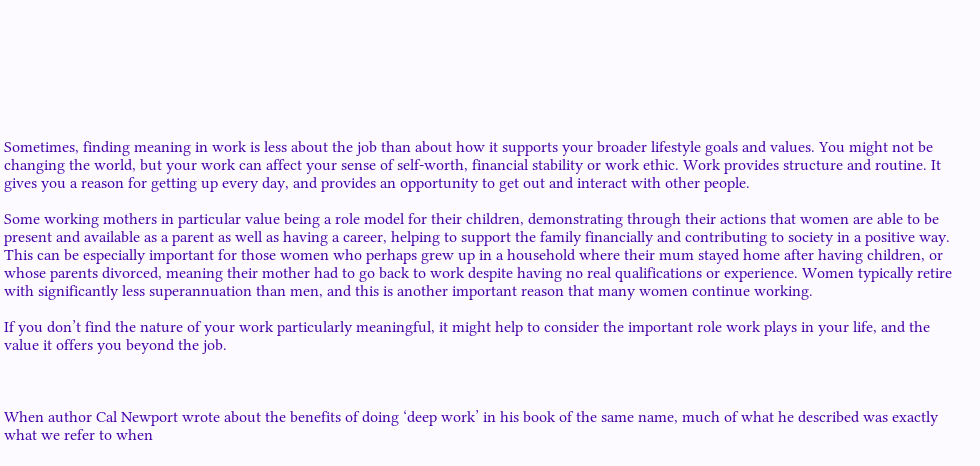Sometimes, finding meaning in work is less about the job than about how it supports your broader lifestyle goals and values. You might not be changing the world, but your work can affect your sense of self-worth, financial stability or work ethic. Work provides structure and routine. It gives you a reason for getting up every day, and provides an opportunity to get out and interact with other people.

Some working mothers in particular value being a role model for their children, demonstrating through their actions that women are able to be present and available as a parent as well as having a career, helping to support the family financially and contributing to society in a positive way. This can be especially important for those women who perhaps grew up in a household where their mum stayed home after having children, or whose parents divorced, meaning their mother had to go back to work despite having no real qualifications or experience. Women typically retire with significantly less superannuation than men, and this is another important reason that many women continue working.

If you don’t find the nature of your work particularly meaningful, it might help to consider the important role work plays in your life, and the value it offers you beyond the job.



When author Cal Newport wrote about the benefits of doing ‘deep work’ in his book of the same name, much of what he described was exactly what we refer to when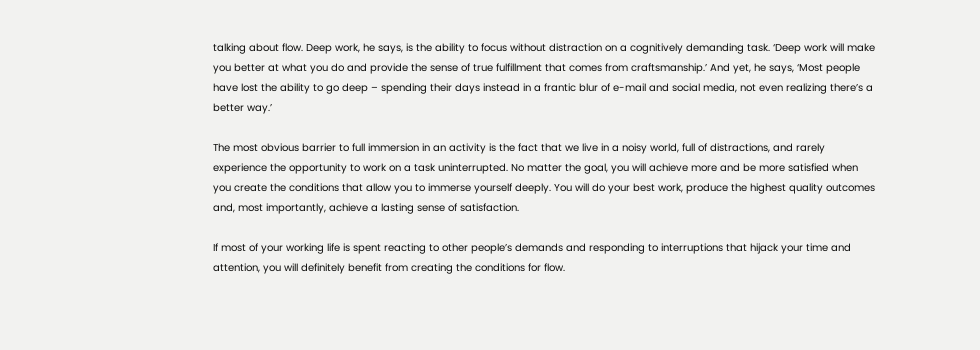talking about flow. Deep work, he says, is the ability to focus without distraction on a cognitively demanding task. ‘Deep work will make you better at what you do and provide the sense of true fulfillment that comes from craftsmanship.’ And yet, he says, ‘Most people have lost the ability to go deep – spending their days instead in a frantic blur of e-mail and social media, not even realizing there’s a better way.’

The most obvious barrier to full immersion in an activity is the fact that we live in a noisy world, full of distractions, and rarely experience the opportunity to work on a task uninterrupted. No matter the goal, you will achieve more and be more satisfied when you create the conditions that allow you to immerse yourself deeply. You will do your best work, produce the highest quality outcomes and, most importantly, achieve a lasting sense of satisfaction.

If most of your working life is spent reacting to other people’s demands and responding to interruptions that hijack your time and attention, you will definitely benefit from creating the conditions for flow.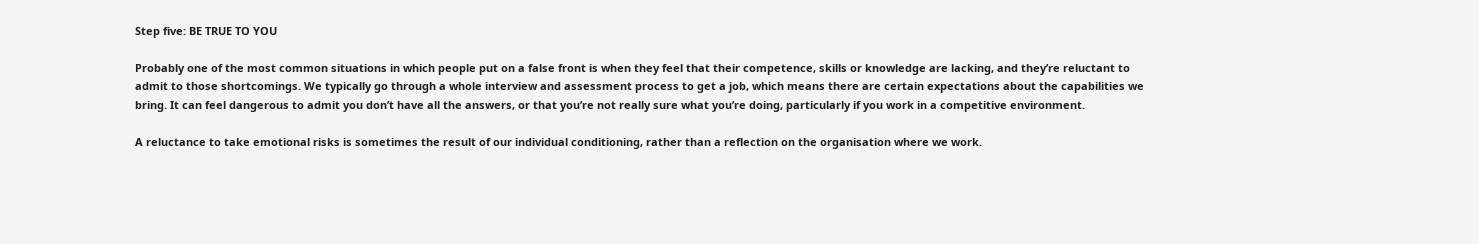Step five: BE TRUE TO YOU

Probably one of the most common situations in which people put on a false front is when they feel that their competence, skills or knowledge are lacking, and they’re reluctant to admit to those shortcomings. We typically go through a whole interview and assessment process to get a job, which means there are certain expectations about the capabilities we bring. It can feel dangerous to admit you don’t have all the answers, or that you’re not really sure what you’re doing, particularly if you work in a competitive environment.

A reluctance to take emotional risks is sometimes the result of our individual conditioning, rather than a reflection on the organisation where we work.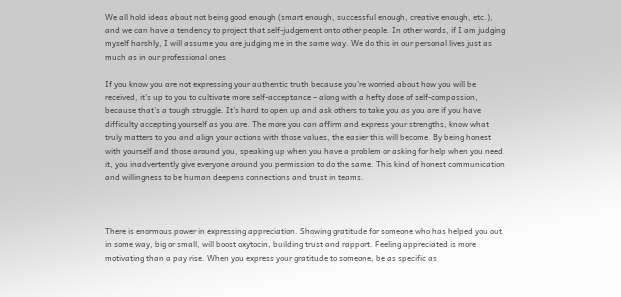We all hold ideas about not being good enough (smart enough, successful enough, creative enough, etc.), and we can have a tendency to project that self-judgement onto other people. In other words, if I am judging myself harshly, I will assume you are judging me in the same way. We do this in our personal lives just as much as in our professional ones

If you know you are not expressing your authentic truth because you’re worried about how you will be received, it’s up to you to cultivate more self-acceptance – along with a hefty dose of self-compassion, because that’s a tough struggle. It’s hard to open up and ask others to take you as you are if you have difficulty accepting yourself as you are. The more you can affirm and express your strengths, know what truly matters to you and align your actions with those values, the easier this will become. By being honest with yourself and those around you, speaking up when you have a problem or asking for help when you need it, you inadvertently give everyone around you permission to do the same. This kind of honest communication and willingness to be human deepens connections and trust in teams.



There is enormous power in expressing appreciation. Showing gratitude for someone who has helped you out in some way, big or small, will boost oxytocin, building trust and rapport. Feeling appreciated is more motivating than a pay rise. When you express your gratitude to someone, be as specific as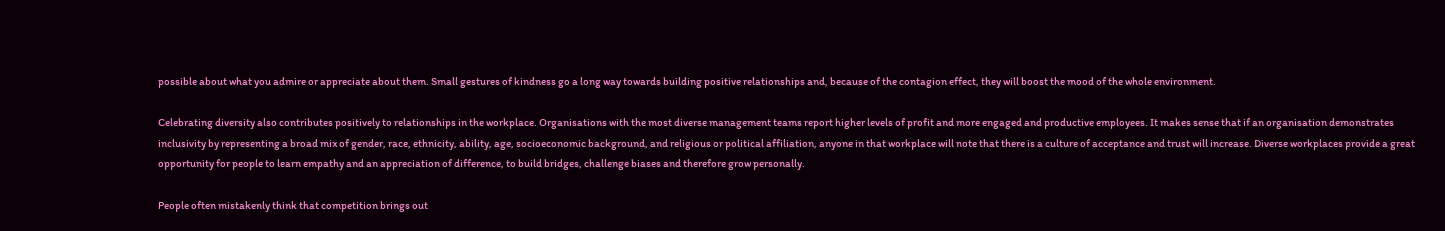possible about what you admire or appreciate about them. Small gestures of kindness go a long way towards building positive relationships and, because of the contagion effect, they will boost the mood of the whole environment.

Celebrating diversity also contributes positively to relationships in the workplace. Organisations with the most diverse management teams report higher levels of profit and more engaged and productive employees. It makes sense that if an organisation demonstrates inclusivity by representing a broad mix of gender, race, ethnicity, ability, age, socioeconomic background, and religious or political affiliation, anyone in that workplace will note that there is a culture of acceptance and trust will increase. Diverse workplaces provide a great opportunity for people to learn empathy and an appreciation of difference, to build bridges, challenge biases and therefore grow personally.

People often mistakenly think that competition brings out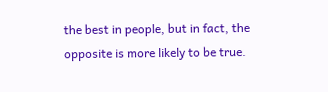the best in people, but in fact, the opposite is more likely to be true.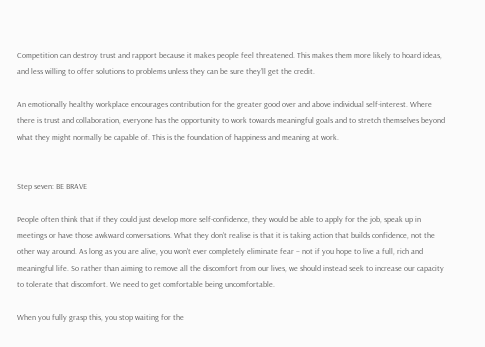Competition can destroy trust and rapport because it makes people feel threatened. This makes them more likely to hoard ideas, and less willing to offer solutions to problems unless they can be sure they’ll get the credit.

An emotionally healthy workplace encourages contribution for the greater good over and above individual self-interest. Where there is trust and collaboration, everyone has the opportunity to work towards meaningful goals and to stretch themselves beyond what they might normally be capable of. This is the foundation of happiness and meaning at work.


Step seven: BE BRAVE

People often think that if they could just develop more self-confidence, they would be able to apply for the job, speak up in meetings or have those awkward conversations. What they don’t realise is that it is taking action that builds confidence, not the other way around. As long as you are alive, you won’t ever completely eliminate fear – not if you hope to live a full, rich and meaningful life. So rather than aiming to remove all the discomfort from our lives, we should instead seek to increase our capacity to tolerate that discomfort. We need to get comfortable being uncomfortable.

When you fully grasp this, you stop waiting for the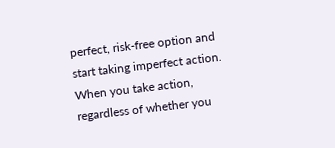perfect, risk-free option and start taking imperfect action. When you take action, regardless of whether you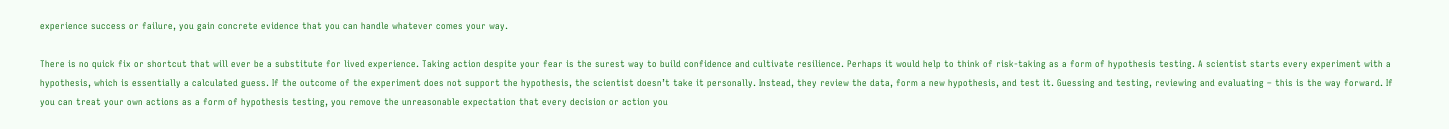experience success or failure, you gain concrete evidence that you can handle whatever comes your way.

There is no quick fix or shortcut that will ever be a substitute for lived experience. Taking action despite your fear is the surest way to build confidence and cultivate resilience. Perhaps it would help to think of risk-taking as a form of hypothesis testing. A scientist starts every experiment with a hypothesis, which is essentially a calculated guess. If the outcome of the experiment does not support the hypothesis, the scientist doesn’t take it personally. Instead, they review the data, form a new hypothesis, and test it. Guessing and testing, reviewing and evaluating – this is the way forward. If you can treat your own actions as a form of hypothesis testing, you remove the unreasonable expectation that every decision or action you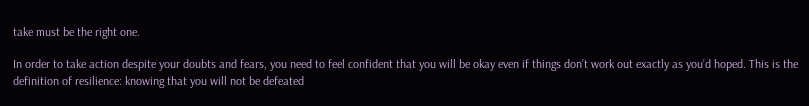take must be the right one.

In order to take action despite your doubts and fears, you need to feel confident that you will be okay even if things don’t work out exactly as you’d hoped. This is the definition of resilience: knowing that you will not be defeated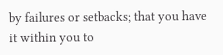by failures or setbacks; that you have it within you to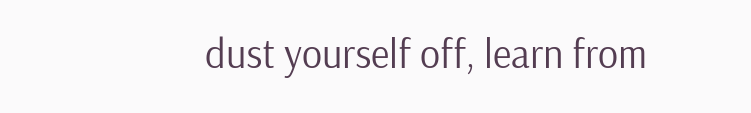dust yourself off, learn from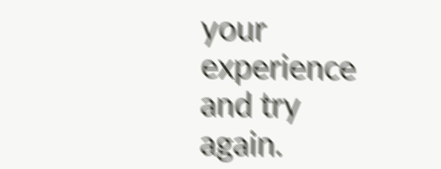your experience and try again.